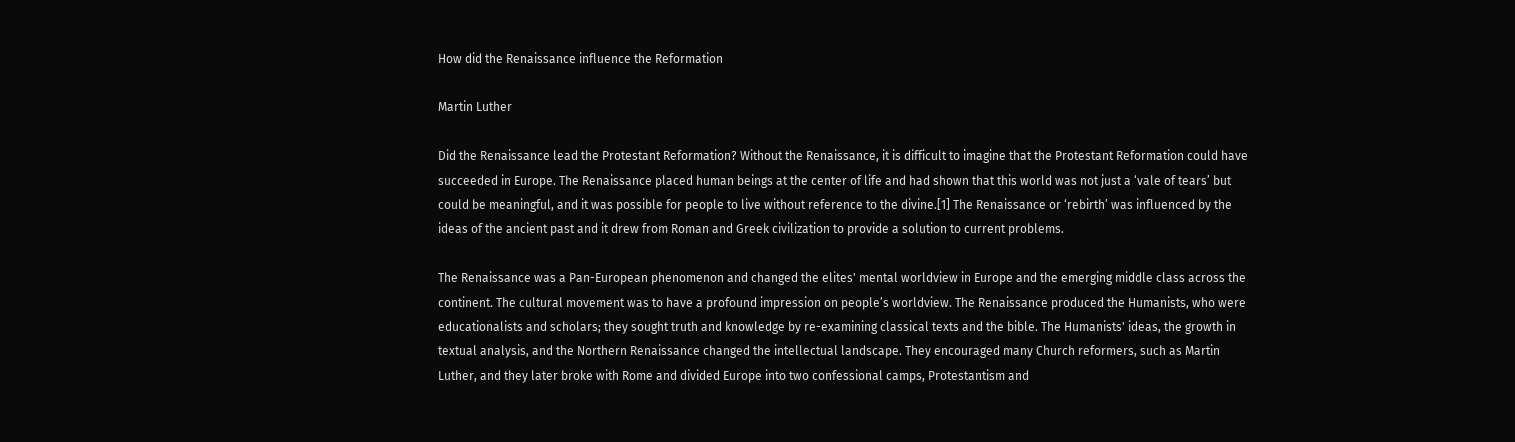How did the Renaissance influence the Reformation

Martin Luther

Did the Renaissance lead the Protestant Reformation? Without the Renaissance, it is difficult to imagine that the Protestant Reformation could have succeeded in Europe. The Renaissance placed human beings at the center of life and had shown that this world was not just a ‘vale of tears’ but could be meaningful, and it was possible for people to live without reference to the divine.[1] The Renaissance or ‘rebirth’ was influenced by the ideas of the ancient past and it drew from Roman and Greek civilization to provide a solution to current problems.

The Renaissance was a Pan-European phenomenon and changed the elites' mental worldview in Europe and the emerging middle class across the continent. The cultural movement was to have a profound impression on people’s worldview. The Renaissance produced the Humanists, who were educationalists and scholars; they sought truth and knowledge by re-examining classical texts and the bible. The Humanists' ideas, the growth in textual analysis, and the Northern Renaissance changed the intellectual landscape. They encouraged many Church reformers, such as Martin Luther, and they later broke with Rome and divided Europe into two confessional camps, Protestantism and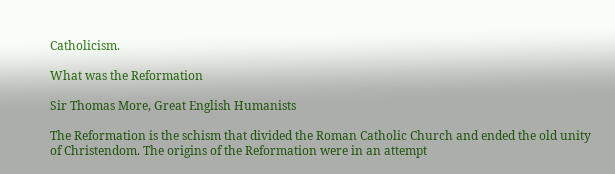Catholicism.

What was the Reformation

Sir Thomas More, Great English Humanists

The Reformation is the schism that divided the Roman Catholic Church and ended the old unity of Christendom. The origins of the Reformation were in an attempt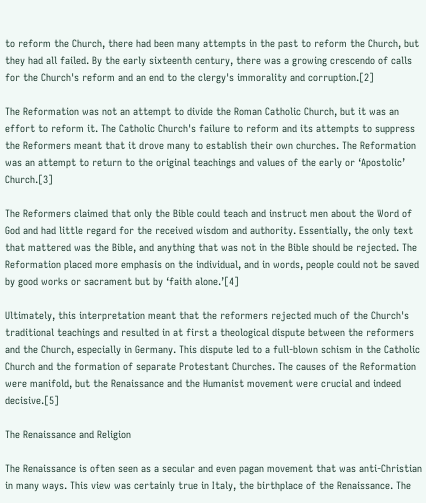to reform the Church, there had been many attempts in the past to reform the Church, but they had all failed. By the early sixteenth century, there was a growing crescendo of calls for the Church's reform and an end to the clergy's immorality and corruption.[2]

The Reformation was not an attempt to divide the Roman Catholic Church, but it was an effort to reform it. The Catholic Church's failure to reform and its attempts to suppress the Reformers meant that it drove many to establish their own churches. The Reformation was an attempt to return to the original teachings and values of the early or ‘Apostolic’ Church.[3]

The Reformers claimed that only the Bible could teach and instruct men about the Word of God and had little regard for the received wisdom and authority. Essentially, the only text that mattered was the Bible, and anything that was not in the Bible should be rejected. The Reformation placed more emphasis on the individual, and in words, people could not be saved by good works or sacrament but by ‘faith alone.’[4]

Ultimately, this interpretation meant that the reformers rejected much of the Church's traditional teachings and resulted in at first a theological dispute between the reformers and the Church, especially in Germany. This dispute led to a full-blown schism in the Catholic Church and the formation of separate Protestant Churches. The causes of the Reformation were manifold, but the Renaissance and the Humanist movement were crucial and indeed decisive.[5]

The Renaissance and Religion

The Renaissance is often seen as a secular and even pagan movement that was anti-Christian in many ways. This view was certainly true in Italy, the birthplace of the Renaissance. The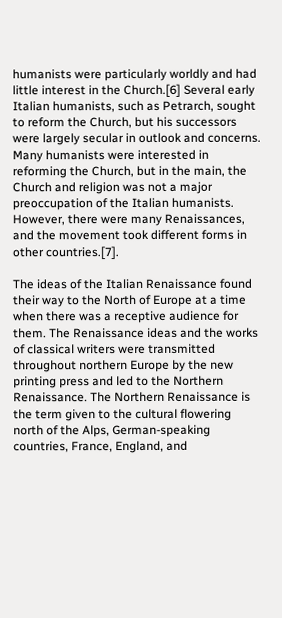humanists were particularly worldly and had little interest in the Church.[6] Several early Italian humanists, such as Petrarch, sought to reform the Church, but his successors were largely secular in outlook and concerns. Many humanists were interested in reforming the Church, but in the main, the Church and religion was not a major preoccupation of the Italian humanists. However, there were many Renaissances, and the movement took different forms in other countries.[7].

The ideas of the Italian Renaissance found their way to the North of Europe at a time when there was a receptive audience for them. The Renaissance ideas and the works of classical writers were transmitted throughout northern Europe by the new printing press and led to the Northern Renaissance. The Northern Renaissance is the term given to the cultural flowering north of the Alps, German-speaking countries, France, England, and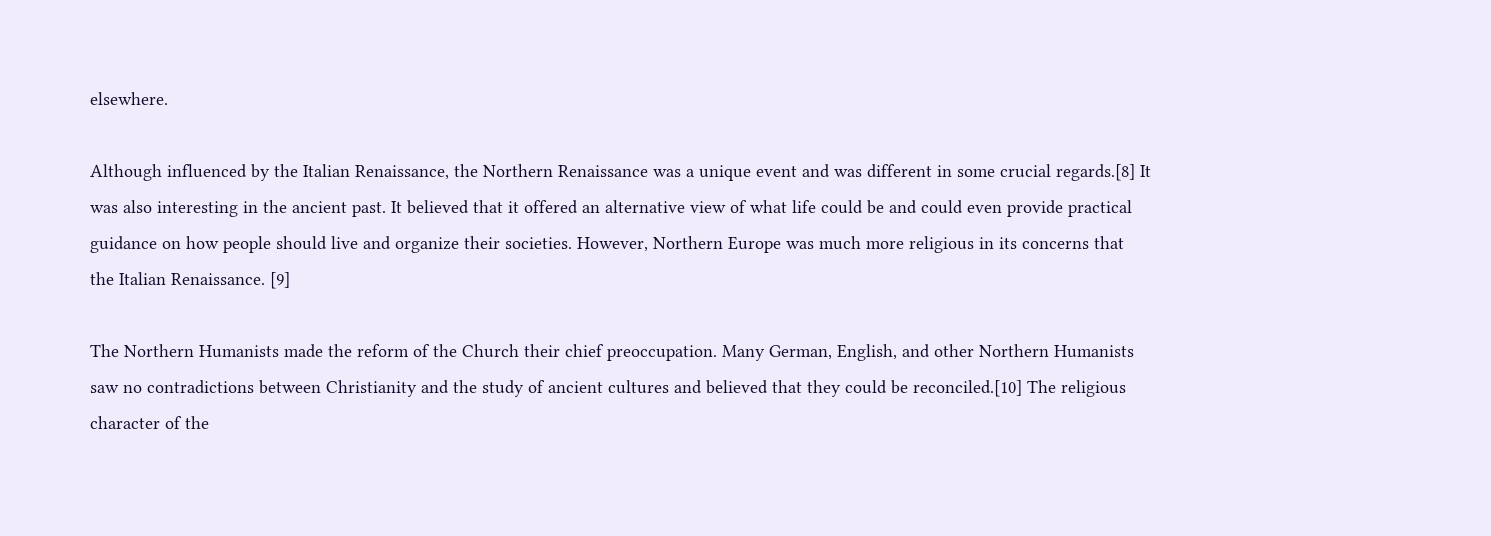elsewhere.

Although influenced by the Italian Renaissance, the Northern Renaissance was a unique event and was different in some crucial regards.[8] It was also interesting in the ancient past. It believed that it offered an alternative view of what life could be and could even provide practical guidance on how people should live and organize their societies. However, Northern Europe was much more religious in its concerns that the Italian Renaissance. [9]

The Northern Humanists made the reform of the Church their chief preoccupation. Many German, English, and other Northern Humanists saw no contradictions between Christianity and the study of ancient cultures and believed that they could be reconciled.[10] The religious character of the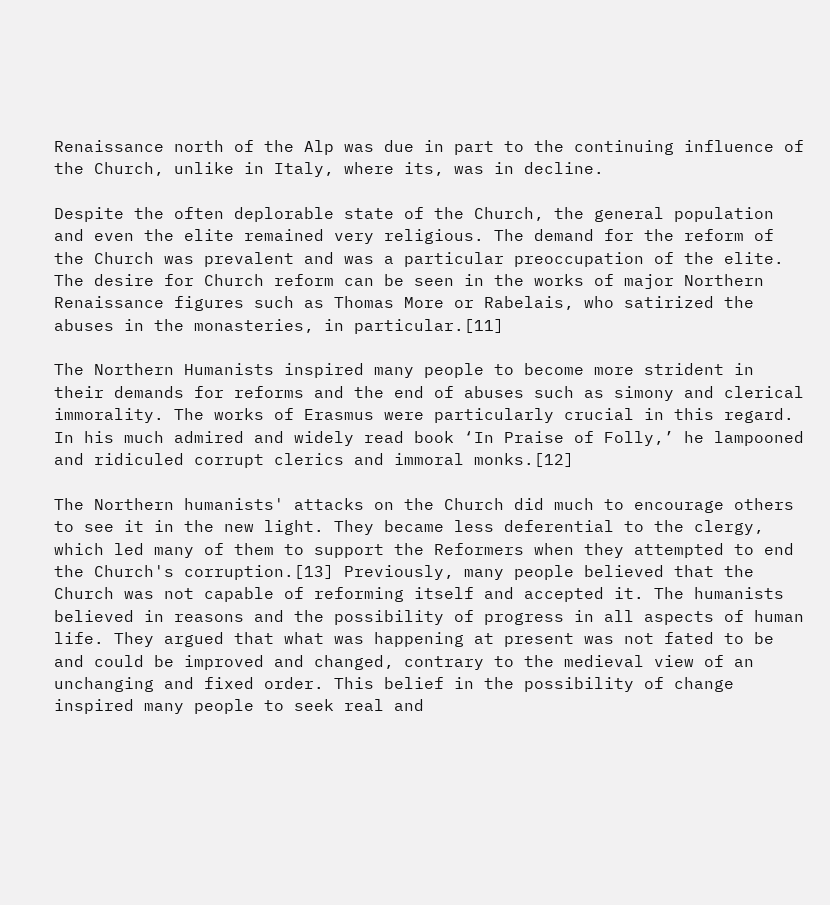Renaissance north of the Alp was due in part to the continuing influence of the Church, unlike in Italy, where its, was in decline.

Despite the often deplorable state of the Church, the general population and even the elite remained very religious. The demand for the reform of the Church was prevalent and was a particular preoccupation of the elite. The desire for Church reform can be seen in the works of major Northern Renaissance figures such as Thomas More or Rabelais, who satirized the abuses in the monasteries, in particular.[11]

The Northern Humanists inspired many people to become more strident in their demands for reforms and the end of abuses such as simony and clerical immorality. The works of Erasmus were particularly crucial in this regard. In his much admired and widely read book ‘In Praise of Folly,’ he lampooned and ridiculed corrupt clerics and immoral monks.[12]

The Northern humanists' attacks on the Church did much to encourage others to see it in the new light. They became less deferential to the clergy, which led many of them to support the Reformers when they attempted to end the Church's corruption.[13] Previously, many people believed that the Church was not capable of reforming itself and accepted it. The humanists believed in reasons and the possibility of progress in all aspects of human life. They argued that what was happening at present was not fated to be and could be improved and changed, contrary to the medieval view of an unchanging and fixed order. This belief in the possibility of change inspired many people to seek real and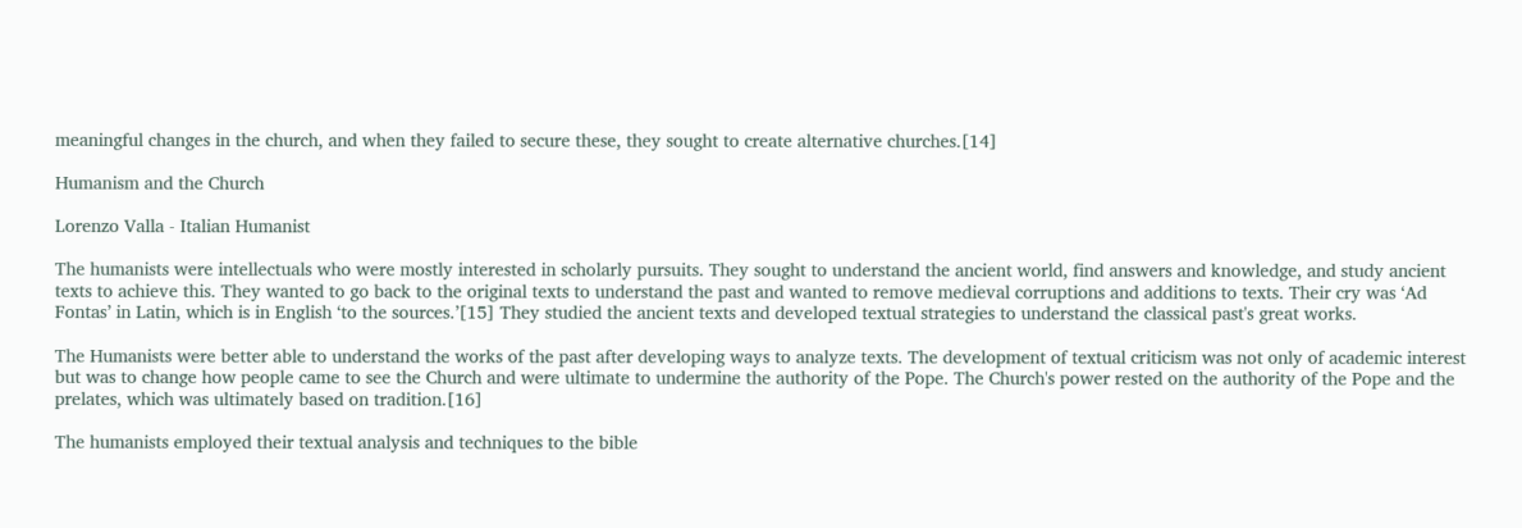meaningful changes in the church, and when they failed to secure these, they sought to create alternative churches.[14]

Humanism and the Church

Lorenzo Valla - Italian Humanist

The humanists were intellectuals who were mostly interested in scholarly pursuits. They sought to understand the ancient world, find answers and knowledge, and study ancient texts to achieve this. They wanted to go back to the original texts to understand the past and wanted to remove medieval corruptions and additions to texts. Their cry was ‘Ad Fontas’ in Latin, which is in English ‘to the sources.’[15] They studied the ancient texts and developed textual strategies to understand the classical past's great works.

The Humanists were better able to understand the works of the past after developing ways to analyze texts. The development of textual criticism was not only of academic interest but was to change how people came to see the Church and were ultimate to undermine the authority of the Pope. The Church's power rested on the authority of the Pope and the prelates, which was ultimately based on tradition.[16]

The humanists employed their textual analysis and techniques to the bible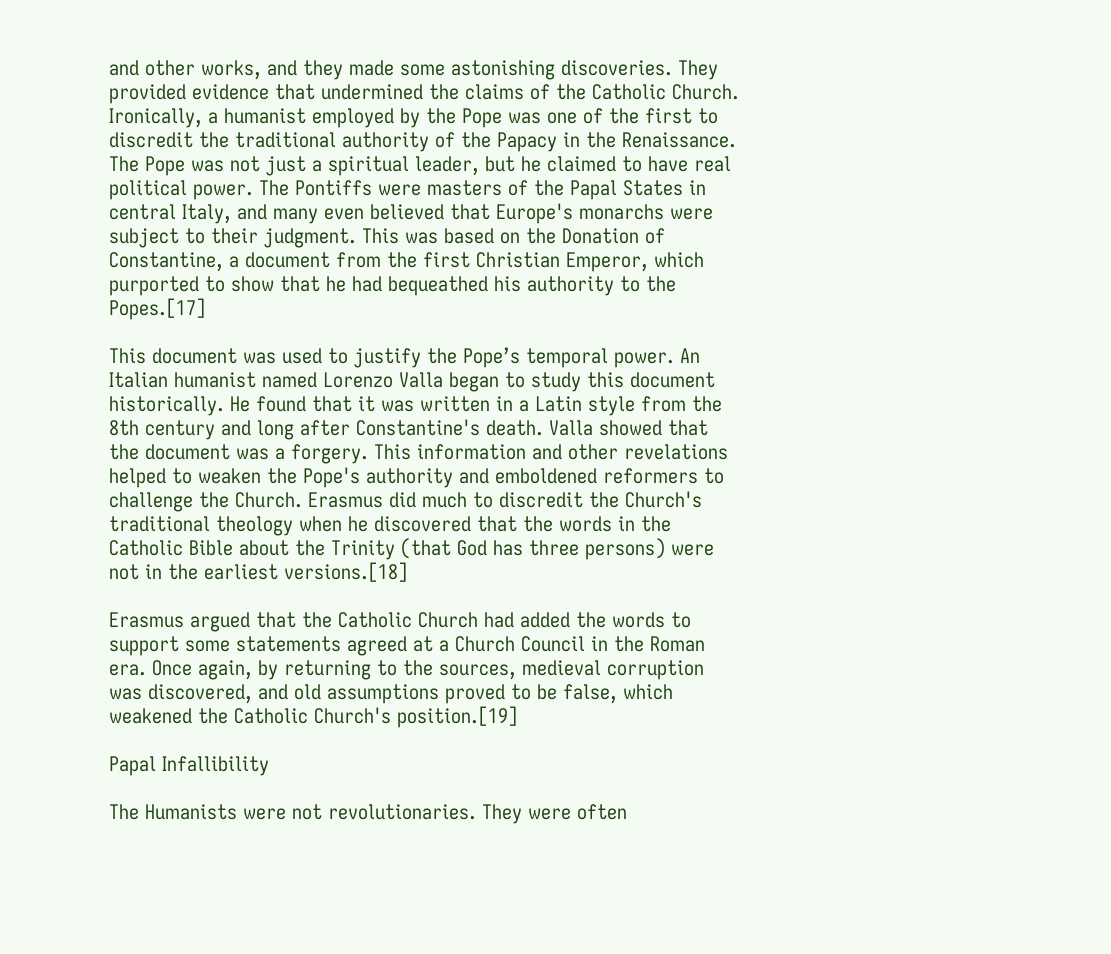and other works, and they made some astonishing discoveries. They provided evidence that undermined the claims of the Catholic Church. Ironically, a humanist employed by the Pope was one of the first to discredit the traditional authority of the Papacy in the Renaissance. The Pope was not just a spiritual leader, but he claimed to have real political power. The Pontiffs were masters of the Papal States in central Italy, and many even believed that Europe's monarchs were subject to their judgment. This was based on the Donation of Constantine, a document from the first Christian Emperor, which purported to show that he had bequeathed his authority to the Popes.[17]

This document was used to justify the Pope’s temporal power. An Italian humanist named Lorenzo Valla began to study this document historically. He found that it was written in a Latin style from the 8th century and long after Constantine's death. Valla showed that the document was a forgery. This information and other revelations helped to weaken the Pope's authority and emboldened reformers to challenge the Church. Erasmus did much to discredit the Church's traditional theology when he discovered that the words in the Catholic Bible about the Trinity (that God has three persons) were not in the earliest versions.[18]

Erasmus argued that the Catholic Church had added the words to support some statements agreed at a Church Council in the Roman era. Once again, by returning to the sources, medieval corruption was discovered, and old assumptions proved to be false, which weakened the Catholic Church's position.[19]

Papal Infallibility

The Humanists were not revolutionaries. They were often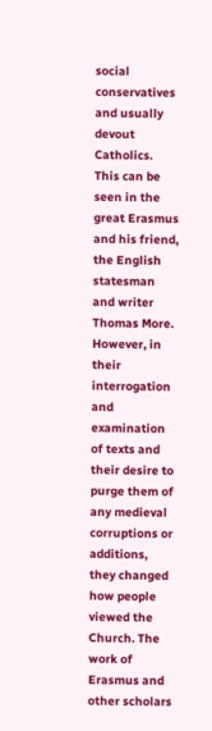social conservatives and usually devout Catholics. This can be seen in the great Erasmus and his friend, the English statesman and writer Thomas More. However, in their interrogation and examination of texts and their desire to purge them of any medieval corruptions or additions, they changed how people viewed the Church. The work of Erasmus and other scholars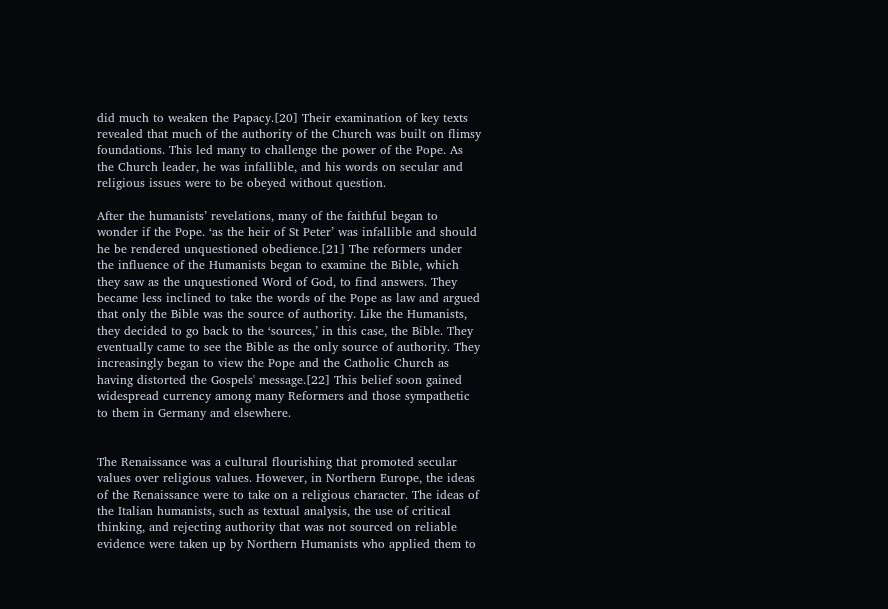did much to weaken the Papacy.[20] Their examination of key texts revealed that much of the authority of the Church was built on flimsy foundations. This led many to challenge the power of the Pope. As the Church leader, he was infallible, and his words on secular and religious issues were to be obeyed without question.

After the humanists’ revelations, many of the faithful began to wonder if the Pope. ‘as the heir of St Peter’ was infallible and should he be rendered unquestioned obedience.[21] The reformers under the influence of the Humanists began to examine the Bible, which they saw as the unquestioned Word of God, to find answers. They became less inclined to take the words of the Pope as law and argued that only the Bible was the source of authority. Like the Humanists, they decided to go back to the ‘sources,’ in this case, the Bible. They eventually came to see the Bible as the only source of authority. They increasingly began to view the Pope and the Catholic Church as having distorted the Gospels' message.[22] This belief soon gained widespread currency among many Reformers and those sympathetic to them in Germany and elsewhere.


The Renaissance was a cultural flourishing that promoted secular values over religious values. However, in Northern Europe, the ideas of the Renaissance were to take on a religious character. The ideas of the Italian humanists, such as textual analysis, the use of critical thinking, and rejecting authority that was not sourced on reliable evidence were taken up by Northern Humanists who applied them to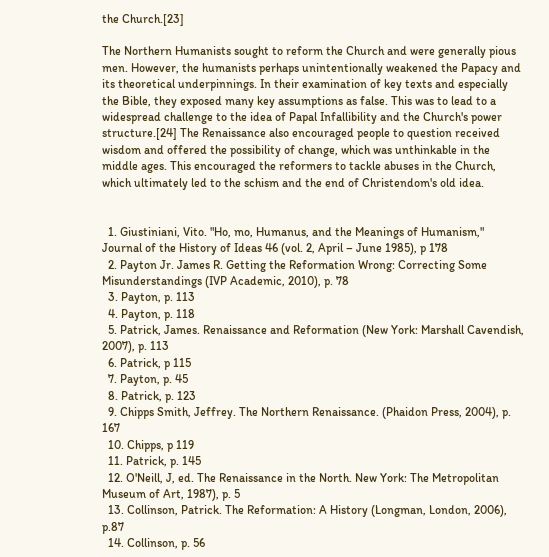the Church.[23]

The Northern Humanists sought to reform the Church and were generally pious men. However, the humanists perhaps unintentionally weakened the Papacy and its theoretical underpinnings. In their examination of key texts and especially the Bible, they exposed many key assumptions as false. This was to lead to a widespread challenge to the idea of Papal Infallibility and the Church's power structure.[24] The Renaissance also encouraged people to question received wisdom and offered the possibility of change, which was unthinkable in the middle ages. This encouraged the reformers to tackle abuses in the Church, which ultimately led to the schism and the end of Christendom's old idea.


  1. Giustiniani, Vito. "Ho, mo, Humanus, and the Meanings of Humanism," Journal of the History of Ideas 46 (vol. 2, April – June 1985), p 178
  2. Payton Jr. James R. Getting the Reformation Wrong: Correcting Some Misunderstandings (IVP Academic, 2010), p. 78
  3. Payton, p. 113
  4. Payton, p. 118
  5. Patrick, James. Renaissance and Reformation (New York: Marshall Cavendish, 2007), p. 113
  6. Patrick, p 115
  7. Payton, p. 45
  8. Patrick, p. 123
  9. Chipps Smith, Jeffrey. The Northern Renaissance. (Phaidon Press, 2004), p. 167
  10. Chipps, p 119
  11. Patrick, p. 145
  12. O'Neill, J, ed. The Renaissance in the North. New York: The Metropolitan Museum of Art, 1987), p. 5
  13. Collinson, Patrick. The Reformation: A History (Longman, London, 2006), p.87
  14. Collinson, p. 56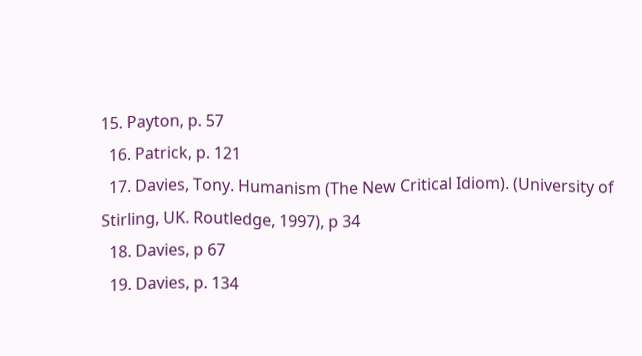15. Payton, p. 57
  16. Patrick, p. 121
  17. Davies, Tony. Humanism (The New Critical Idiom). (University of Stirling, UK. Routledge, 1997), p 34
  18. Davies, p 67
  19. Davies, p. 134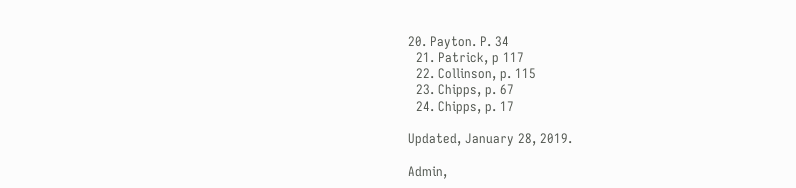20. Payton. P. 34
  21. Patrick, p 117
  22. Collinson, p. 115
  23. Chipps, p. 67
  24. Chipps, p. 17

Updated, January 28, 2019.

Admin,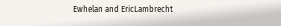Ewhelan and EricLambrecht